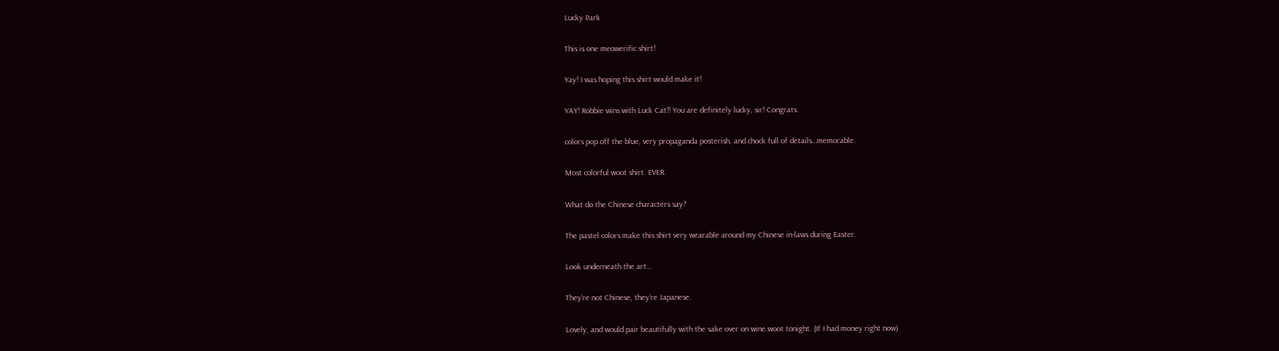Lucky Park

This is one meowerific shirt!

Yay! I was hoping this shirt would make it!

YAY! Robbie wins with Luck Cat!! You are definitely lucky, sir! Congrats.

colors pop off the blue, very propaganda posterish, and chock full of details…memorable.

Most colorful woot shirt. EVER.

What do the Chinese characters say?

The pastel colors make this shirt very wearable around my Chinese in-laws during Easter.

Look underneath the art…

They’re not Chinese, they’re Japanese.

Lovely, and would pair beautifully with the sake over on wine.woot tonight. (If I had money right now)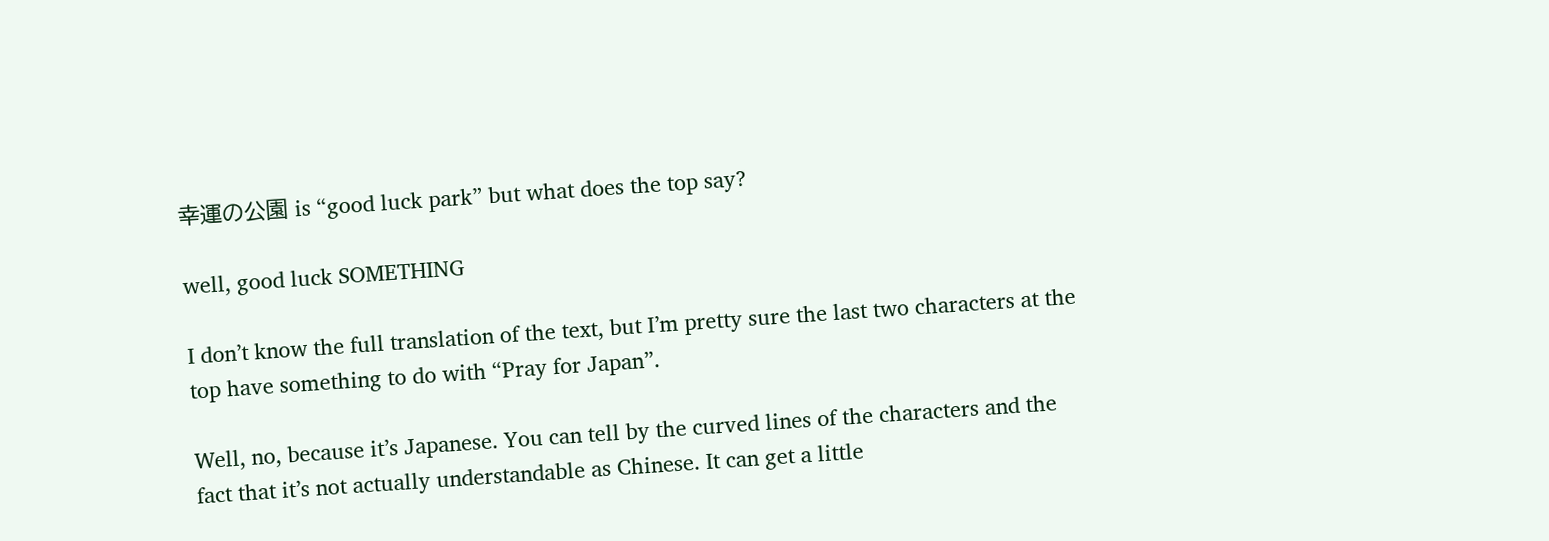幸運の公園 is “good luck park” but what does the top say?

well, good luck SOMETHING

I don’t know the full translation of the text, but I’m pretty sure the last two characters at the top have something to do with “Pray for Japan”.

Well, no, because it’s Japanese. You can tell by the curved lines of the characters and the fact that it’s not actually understandable as Chinese. It can get a little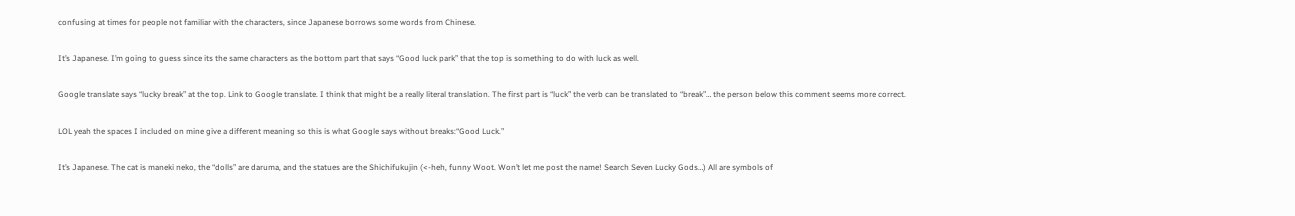confusing at times for people not familiar with the characters, since Japanese borrows some words from Chinese.

It’s Japanese. I’m going to guess since its the same characters as the bottom part that says “Good luck park” that the top is something to do with luck as well.

Google translate says “lucky break” at the top. Link to Google translate. I think that might be a really literal translation. The first part is “luck” the verb can be translated to “break”… the person below this comment seems more correct.

LOL yeah the spaces I included on mine give a different meaning so this is what Google says without breaks:“Good Luck.”

It’s Japanese. The cat is maneki neko, the “dolls” are daruma, and the statues are the Shichifukujin (<-heh, funny Woot. Won’t let me post the name! Search Seven Lucky Gods…) All are symbols of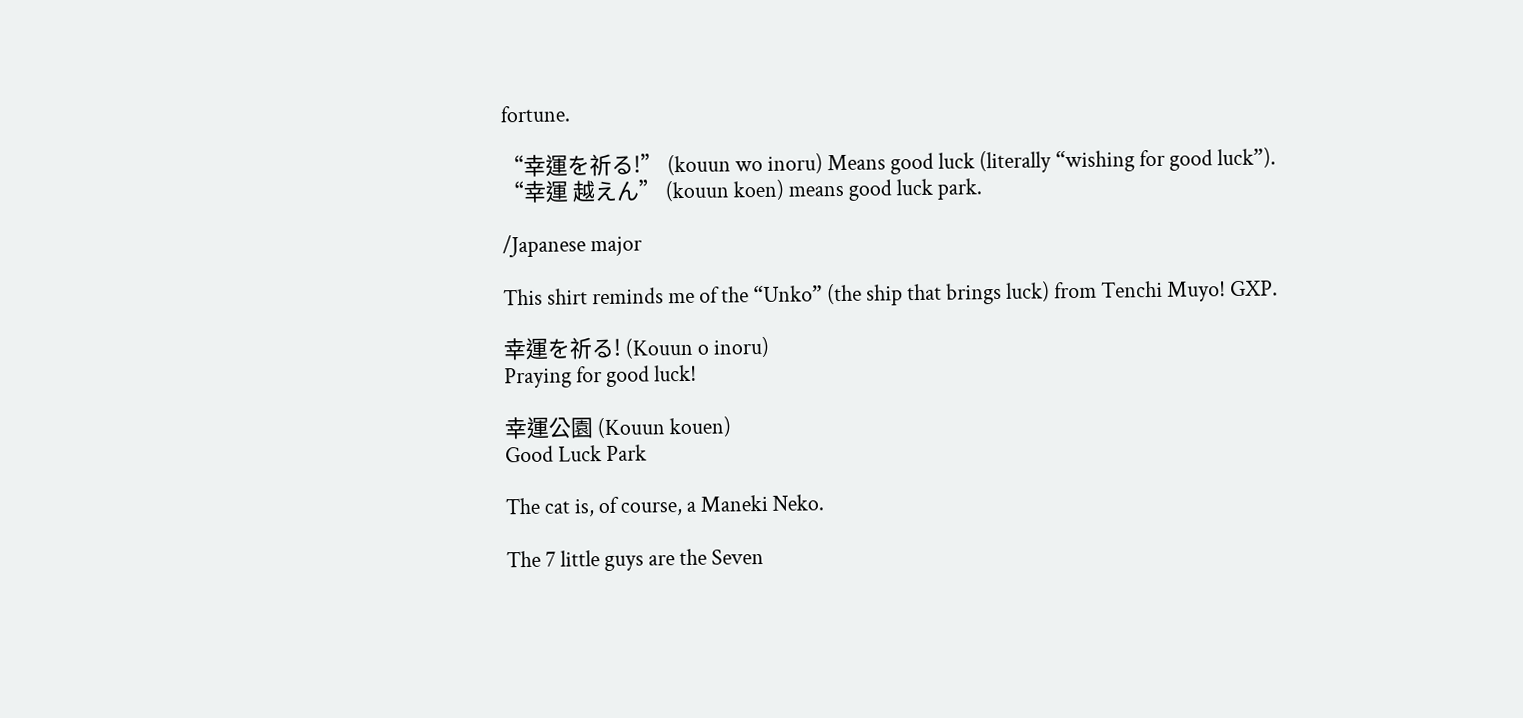fortune.

“幸運を祈る!” (kouun wo inoru) Means good luck (literally “wishing for good luck”).
“幸運 越えん” (kouun koen) means good luck park.

/Japanese major

This shirt reminds me of the “Unko” (the ship that brings luck) from Tenchi Muyo! GXP.

幸運を祈る! (Kouun o inoru)
Praying for good luck!

幸運公園 (Kouun kouen)
Good Luck Park

The cat is, of course, a Maneki Neko.

The 7 little guys are the Seven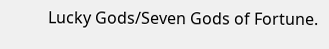Lucky Gods/Seven Gods of Fortune.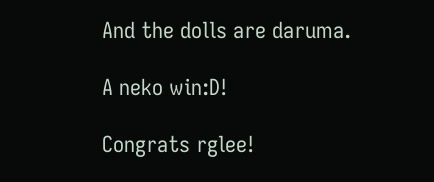And the dolls are daruma.

A neko win:D!

Congrats rglee!